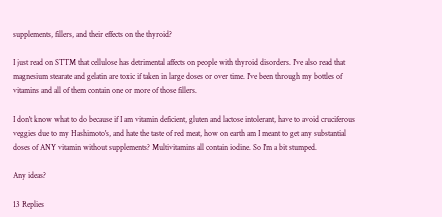supplements, fillers, and their effects on the thyroid?

I just read on STTM that cellulose has detrimental affects on people with thyroid disorders. I've also read that magnesium stearate and gelatin are toxic if taken in large doses or over time. I've been through my bottles of vitamins and all of them contain one or more of those fillers.

I don't know what to do because if I am vitamin deficient, gluten and lactose intolerant, have to avoid cruciferous veggies due to my Hashimoto's, and hate the taste of red meat, how on earth am I meant to get any substantial doses of ANY vitamin without supplements? Multivitamins all contain iodine. So I'm a bit stumped.

Any ideas?

13 Replies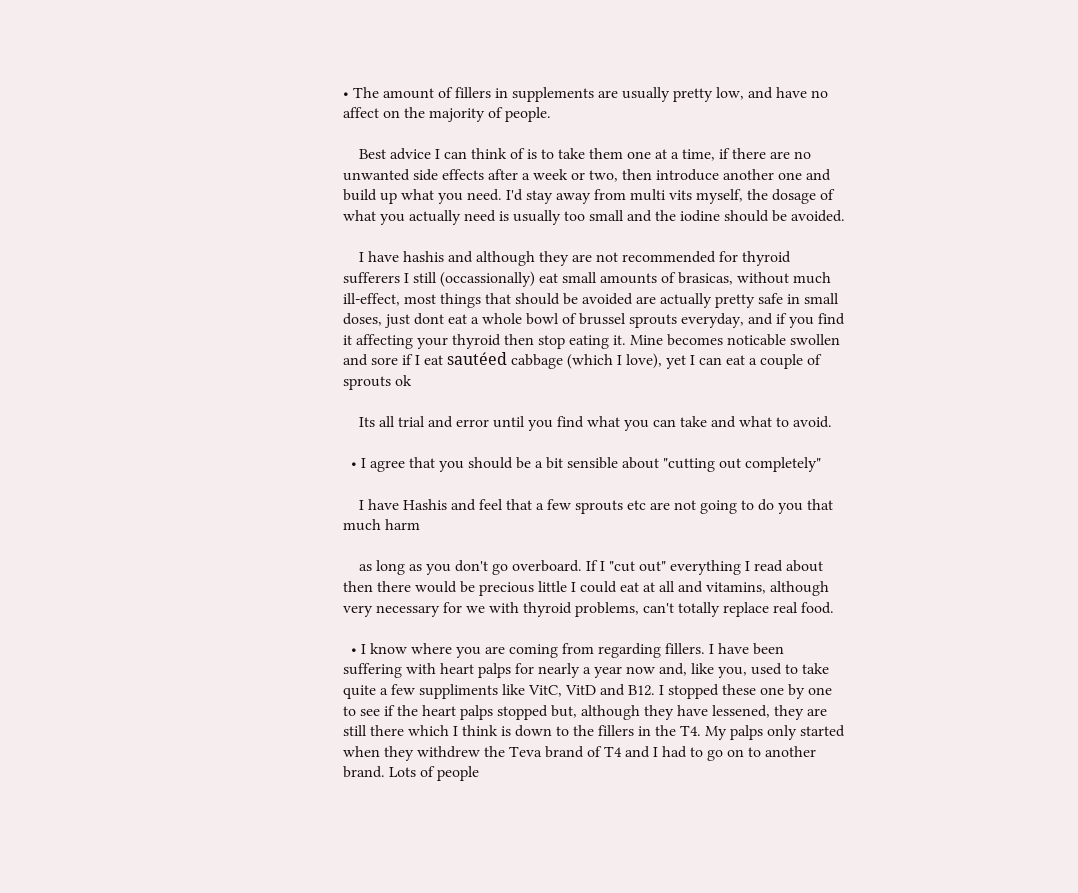• The amount of fillers in supplements are usually pretty low, and have no affect on the majority of people.

    Best advice I can think of is to take them one at a time, if there are no unwanted side effects after a week or two, then introduce another one and build up what you need. I'd stay away from multi vits myself, the dosage of what you actually need is usually too small and the iodine should be avoided.

    I have hashis and although they are not recommended for thyroid sufferers I still (occassionally) eat small amounts of brasicas, without much ill-effect, most things that should be avoided are actually pretty safe in small doses, just dont eat a whole bowl of brussel sprouts everyday, and if you find it affecting your thyroid then stop eating it. Mine becomes noticable swollen and sore if I eat sautéed cabbage (which I love), yet I can eat a couple of sprouts ok

    Its all trial and error until you find what you can take and what to avoid.

  • I agree that you should be a bit sensible about "cutting out completely"

    I have Hashis and feel that a few sprouts etc are not going to do you that much harm

    as long as you don't go overboard. If I "cut out" everything I read about then there would be precious little I could eat at all and vitamins, although very necessary for we with thyroid problems, can't totally replace real food.

  • I know where you are coming from regarding fillers. I have been suffering with heart palps for nearly a year now and, like you, used to take quite a few suppliments like VitC, VitD and B12. I stopped these one by one to see if the heart palps stopped but, although they have lessened, they are still there which I think is down to the fillers in the T4. My palps only started when they withdrew the Teva brand of T4 and I had to go on to another brand. Lots of people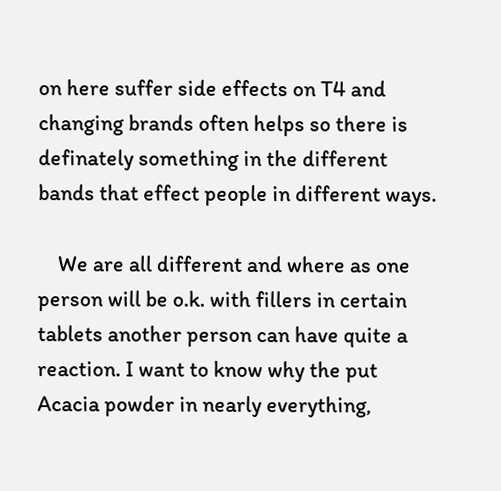on here suffer side effects on T4 and changing brands often helps so there is definately something in the different bands that effect people in different ways.

    We are all different and where as one person will be o.k. with fillers in certain tablets another person can have quite a reaction. I want to know why the put Acacia powder in nearly everything,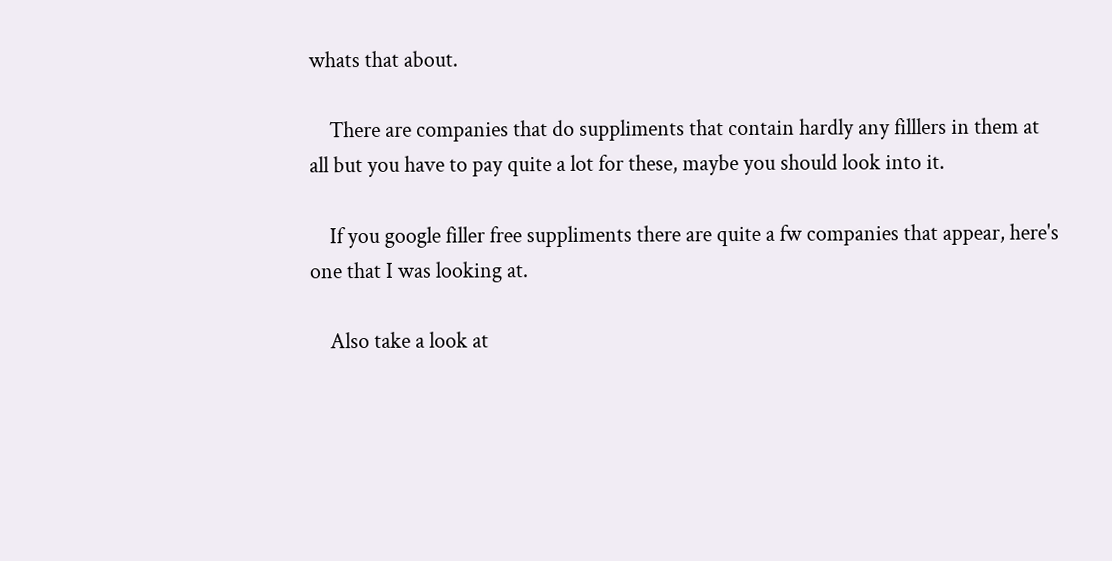whats that about.

    There are companies that do suppliments that contain hardly any filllers in them at all but you have to pay quite a lot for these, maybe you should look into it.

    If you google filler free suppliments there are quite a fw companies that appear, here's one that I was looking at.

    Also take a look at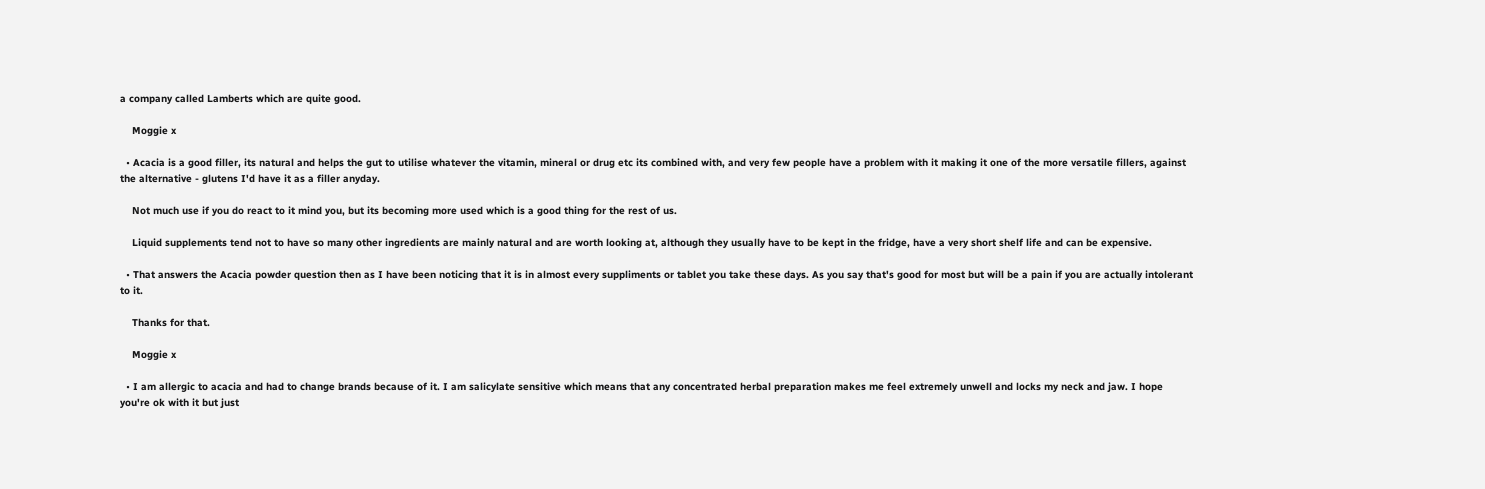a company called Lamberts which are quite good.

    Moggie x

  • Acacia is a good filler, its natural and helps the gut to utilise whatever the vitamin, mineral or drug etc its combined with, and very few people have a problem with it making it one of the more versatile fillers, against the alternative - glutens I'd have it as a filler anyday.

    Not much use if you do react to it mind you, but its becoming more used which is a good thing for the rest of us.

    Liquid supplements tend not to have so many other ingredients are mainly natural and are worth looking at, although they usually have to be kept in the fridge, have a very short shelf life and can be expensive.

  • That answers the Acacia powder question then as I have been noticing that it is in almost every suppliments or tablet you take these days. As you say that's good for most but will be a pain if you are actually intolerant to it.

    Thanks for that.

    Moggie x

  • I am allergic to acacia and had to change brands because of it. I am salicylate sensitive which means that any concentrated herbal preparation makes me feel extremely unwell and locks my neck and jaw. I hope you're ok with it but just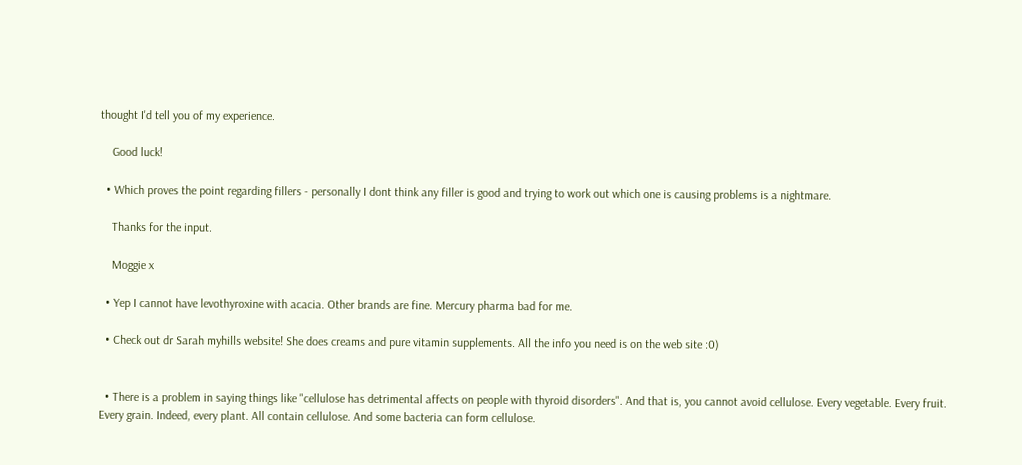thought I'd tell you of my experience.

    Good luck!

  • Which proves the point regarding fillers - personally I dont think any filler is good and trying to work out which one is causing problems is a nightmare.

    Thanks for the input.

    Moggie x

  • Yep I cannot have levothyroxine with acacia. Other brands are fine. Mercury pharma bad for me.

  • Check out dr Sarah myhills website! She does creams and pure vitamin supplements. All the info you need is on the web site :0)


  • There is a problem in saying things like "cellulose has detrimental affects on people with thyroid disorders". And that is, you cannot avoid cellulose. Every vegetable. Every fruit. Every grain. Indeed, every plant. All contain cellulose. And some bacteria can form cellulose.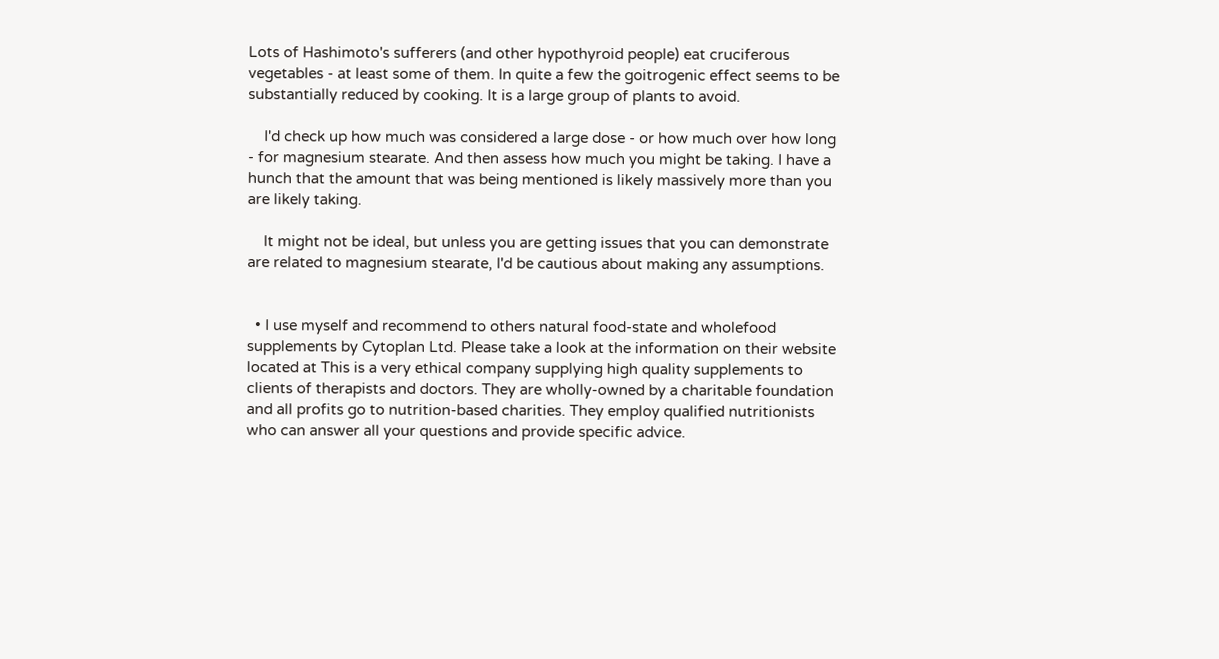Lots of Hashimoto's sufferers (and other hypothyroid people) eat cruciferous vegetables - at least some of them. In quite a few the goitrogenic effect seems to be substantially reduced by cooking. It is a large group of plants to avoid.

    I'd check up how much was considered a large dose - or how much over how long - for magnesium stearate. And then assess how much you might be taking. I have a hunch that the amount that was being mentioned is likely massively more than you are likely taking.

    It might not be ideal, but unless you are getting issues that you can demonstrate are related to magnesium stearate, I'd be cautious about making any assumptions.


  • I use myself and recommend to others natural food-state and wholefood supplements by Cytoplan Ltd. Please take a look at the information on their website located at This is a very ethical company supplying high quality supplements to clients of therapists and doctors. They are wholly-owned by a charitable foundation and all profits go to nutrition-based charities. They employ qualified nutritionists who can answer all your questions and provide specific advice.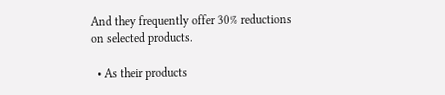And they frequently offer 30% reductions on selected products.

  • As their products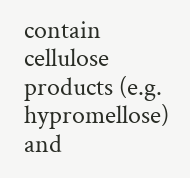contain cellulose products (e.g. hypromellose) and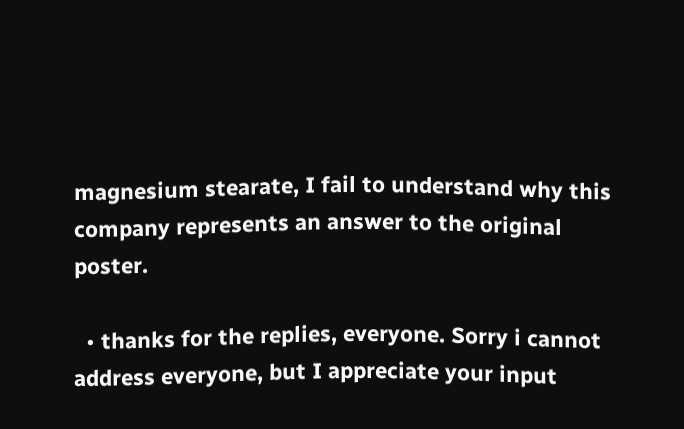magnesium stearate, I fail to understand why this company represents an answer to the original poster.

  • thanks for the replies, everyone. Sorry i cannot address everyone, but I appreciate your input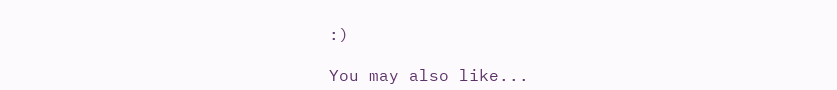:)

You may also like...